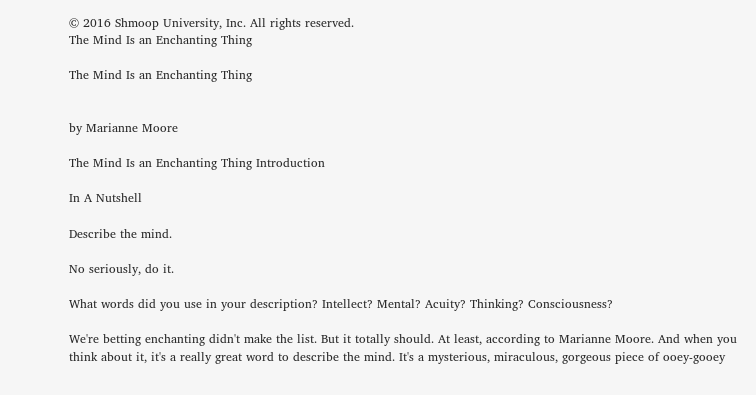© 2016 Shmoop University, Inc. All rights reserved.
The Mind Is an Enchanting Thing

The Mind Is an Enchanting Thing


by Marianne Moore

The Mind Is an Enchanting Thing Introduction

In A Nutshell

Describe the mind.

No seriously, do it.

What words did you use in your description? Intellect? Mental? Acuity? Thinking? Consciousness?

We're betting enchanting didn't make the list. But it totally should. At least, according to Marianne Moore. And when you think about it, it's a really great word to describe the mind. It's a mysterious, miraculous, gorgeous piece of ooey-gooey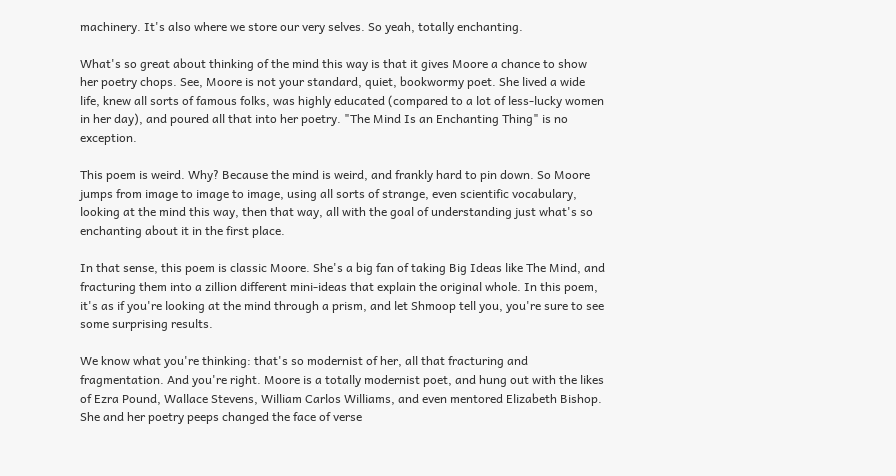machinery. It's also where we store our very selves. So yeah, totally enchanting.

What's so great about thinking of the mind this way is that it gives Moore a chance to show her poetry chops. See, Moore is not your standard, quiet, bookwormy poet. She lived a wide life, knew all sorts of famous folks, was highly educated (compared to a lot of less-lucky women in her day), and poured all that into her poetry. "The Mind Is an Enchanting Thing" is no exception.

This poem is weird. Why? Because the mind is weird, and frankly hard to pin down. So Moore jumps from image to image to image, using all sorts of strange, even scientific vocabulary, looking at the mind this way, then that way, all with the goal of understanding just what's so enchanting about it in the first place.

In that sense, this poem is classic Moore. She's a big fan of taking Big Ideas like The Mind, and fracturing them into a zillion different mini-ideas that explain the original whole. In this poem, it's as if you're looking at the mind through a prism, and let Shmoop tell you, you're sure to see some surprising results.

We know what you're thinking: that's so modernist of her, all that fracturing and fragmentation. And you're right. Moore is a totally modernist poet, and hung out with the likes of Ezra Pound, Wallace Stevens, William Carlos Williams, and even mentored Elizabeth Bishop. She and her poetry peeps changed the face of verse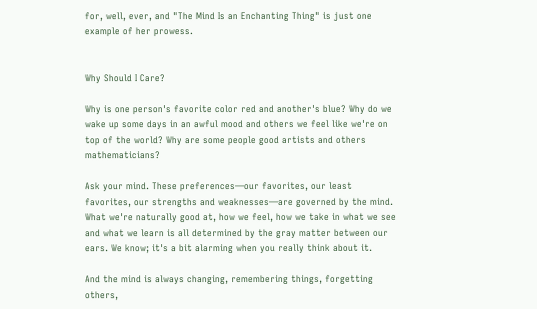for, well, ever, and "The Mind Is an Enchanting Thing" is just one example of her prowess.


Why Should I Care?

Why is one person's favorite color red and another's blue? Why do we wake up some days in an awful mood and others we feel like we're on top of the world? Why are some people good artists and others mathematicians?

Ask your mind. These preferences—our favorites, our least favorites, our strengths and weaknesses—are governed by the mind. What we're naturally good at, how we feel, how we take in what we see and what we learn is all determined by the gray matter between our ears. We know; it's a bit alarming when you really think about it.

And the mind is always changing, remembering things, forgetting others,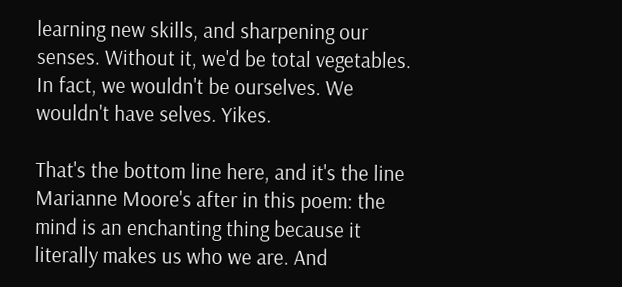learning new skills, and sharpening our senses. Without it, we'd be total vegetables. In fact, we wouldn't be ourselves. We wouldn't have selves. Yikes.

That's the bottom line here, and it's the line Marianne Moore's after in this poem: the mind is an enchanting thing because it literally makes us who we are. And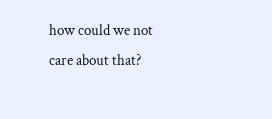how could we not care about that?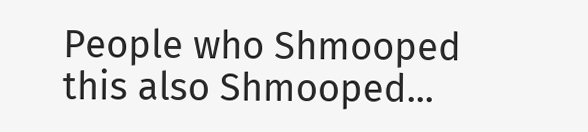People who Shmooped this also Shmooped...